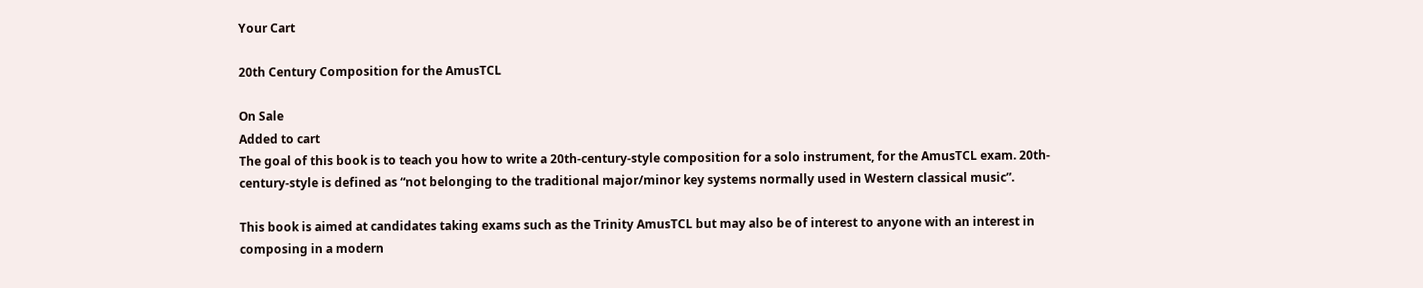Your Cart

20th Century Composition for the AmusTCL

On Sale
Added to cart
The goal of this book is to teach you how to write a 20th-century-style composition for a solo instrument, for the AmusTCL exam. 20th-century-style is defined as “not belonging to the traditional major/minor key systems normally used in Western classical music”.

This book is aimed at candidates taking exams such as the Trinity AmusTCL but may also be of interest to anyone with an interest in composing in a modern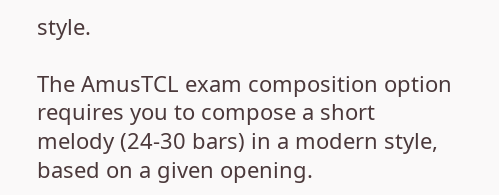style.

The AmusTCL exam composition option requires you to compose a short melody (24-30 bars) in a modern style, based on a given opening.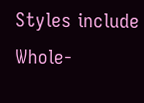Styles include Whole-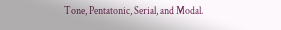Tone, Pentatonic, Serial, and Modal.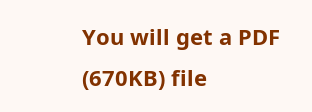You will get a PDF (670KB) file